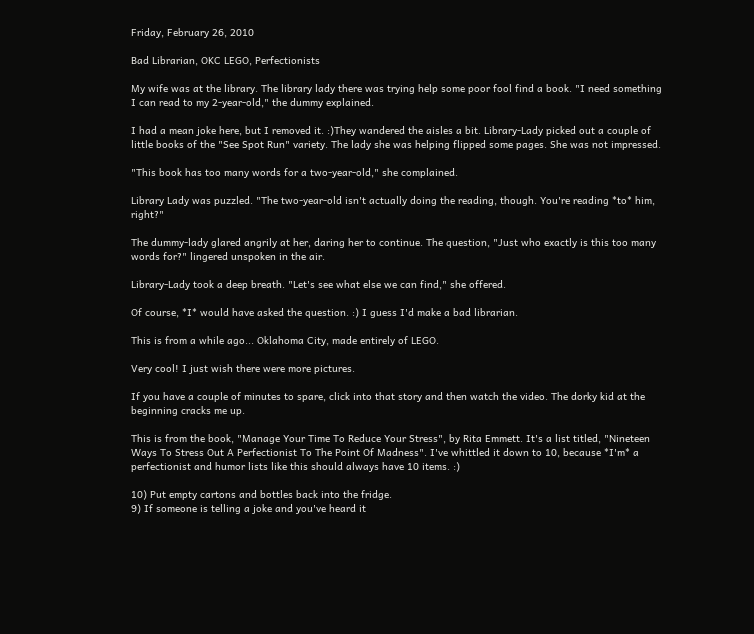Friday, February 26, 2010

Bad Librarian, OKC LEGO, Perfectionists

My wife was at the library. The library lady there was trying help some poor fool find a book. "I need something I can read to my 2-year-old," the dummy explained.

I had a mean joke here, but I removed it. :)They wandered the aisles a bit. Library-Lady picked out a couple of little books of the "See Spot Run" variety. The lady she was helping flipped some pages. She was not impressed.

"This book has too many words for a two-year-old," she complained.

Library Lady was puzzled. "The two-year-old isn't actually doing the reading, though. You're reading *to* him, right?"

The dummy-lady glared angrily at her, daring her to continue. The question, "Just who exactly is this too many words for?" lingered unspoken in the air.

Library-Lady took a deep breath. "Let's see what else we can find," she offered.

Of course, *I* would have asked the question. :) I guess I'd make a bad librarian.

This is from a while ago... Oklahoma City, made entirely of LEGO.

Very cool! I just wish there were more pictures.

If you have a couple of minutes to spare, click into that story and then watch the video. The dorky kid at the beginning cracks me up.

This is from the book, "Manage Your Time To Reduce Your Stress", by Rita Emmett. It's a list titled, "Nineteen Ways To Stress Out A Perfectionist To The Point Of Madness". I've whittled it down to 10, because *I'm* a perfectionist and humor lists like this should always have 10 items. :)

10) Put empty cartons and bottles back into the fridge.
9) If someone is telling a joke and you've heard it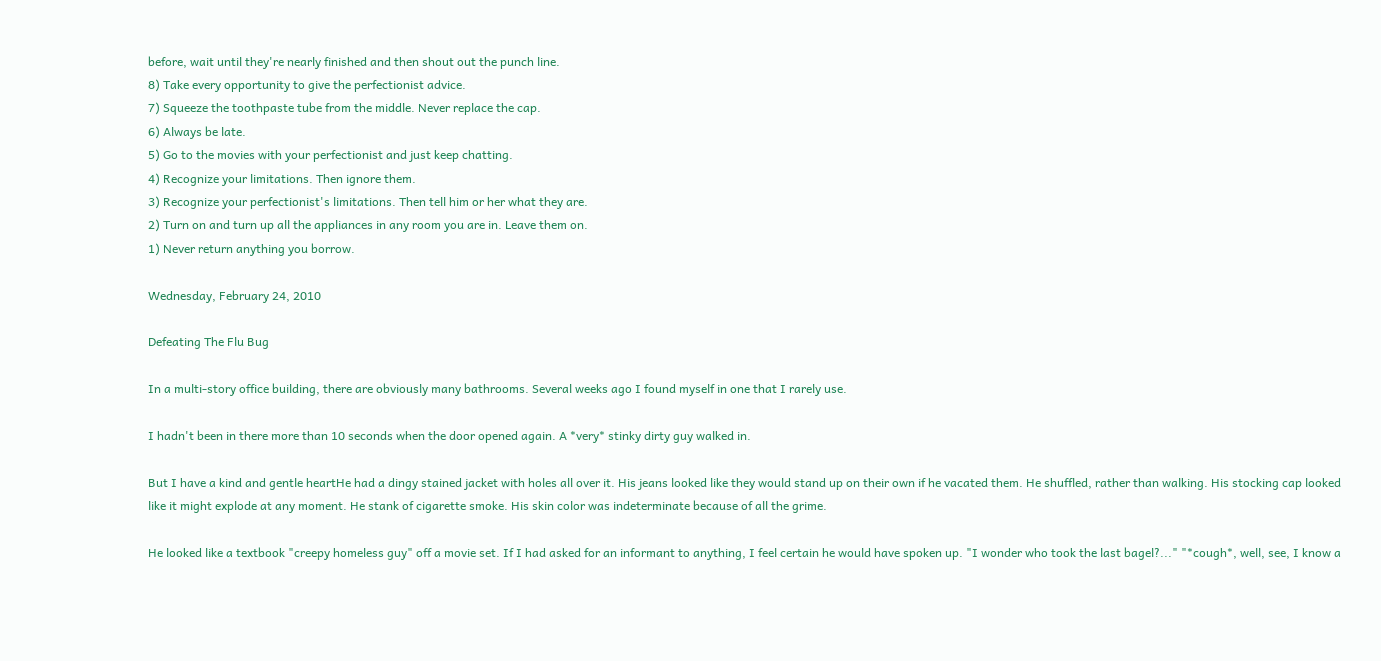before, wait until they're nearly finished and then shout out the punch line.
8) Take every opportunity to give the perfectionist advice.
7) Squeeze the toothpaste tube from the middle. Never replace the cap.
6) Always be late.
5) Go to the movies with your perfectionist and just keep chatting.
4) Recognize your limitations. Then ignore them.
3) Recognize your perfectionist's limitations. Then tell him or her what they are.
2) Turn on and turn up all the appliances in any room you are in. Leave them on.
1) Never return anything you borrow.

Wednesday, February 24, 2010

Defeating The Flu Bug

In a multi-story office building, there are obviously many bathrooms. Several weeks ago I found myself in one that I rarely use.

I hadn't been in there more than 10 seconds when the door opened again. A *very* stinky dirty guy walked in.

But I have a kind and gentle heartHe had a dingy stained jacket with holes all over it. His jeans looked like they would stand up on their own if he vacated them. He shuffled, rather than walking. His stocking cap looked like it might explode at any moment. He stank of cigarette smoke. His skin color was indeterminate because of all the grime.

He looked like a textbook "creepy homeless guy" off a movie set. If I had asked for an informant to anything, I feel certain he would have spoken up. "I wonder who took the last bagel?..." "*cough*, well, see, I know a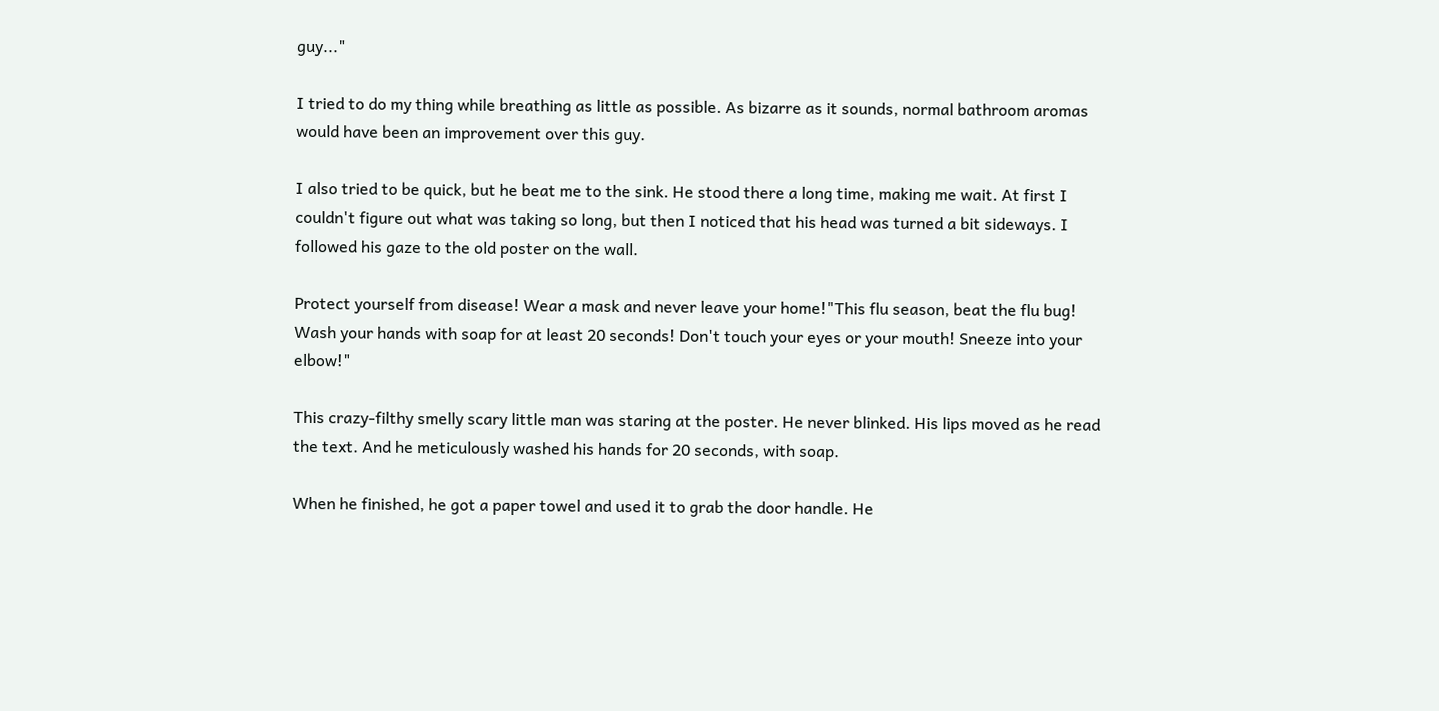guy..."

I tried to do my thing while breathing as little as possible. As bizarre as it sounds, normal bathroom aromas would have been an improvement over this guy.

I also tried to be quick, but he beat me to the sink. He stood there a long time, making me wait. At first I couldn't figure out what was taking so long, but then I noticed that his head was turned a bit sideways. I followed his gaze to the old poster on the wall.

Protect yourself from disease! Wear a mask and never leave your home!"This flu season, beat the flu bug! Wash your hands with soap for at least 20 seconds! Don't touch your eyes or your mouth! Sneeze into your elbow!"

This crazy-filthy smelly scary little man was staring at the poster. He never blinked. His lips moved as he read the text. And he meticulously washed his hands for 20 seconds, with soap.

When he finished, he got a paper towel and used it to grab the door handle. He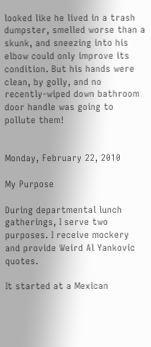looked like he lived in a trash dumpster, smelled worse than a skunk, and sneezing into his elbow could only improve its condition. But his hands were clean, by golly, and no recently-wiped down bathroom door handle was going to pollute them!


Monday, February 22, 2010

My Purpose

During departmental lunch gatherings, I serve two purposes. I receive mockery and provide Weird Al Yankovic quotes.

It started at a Mexican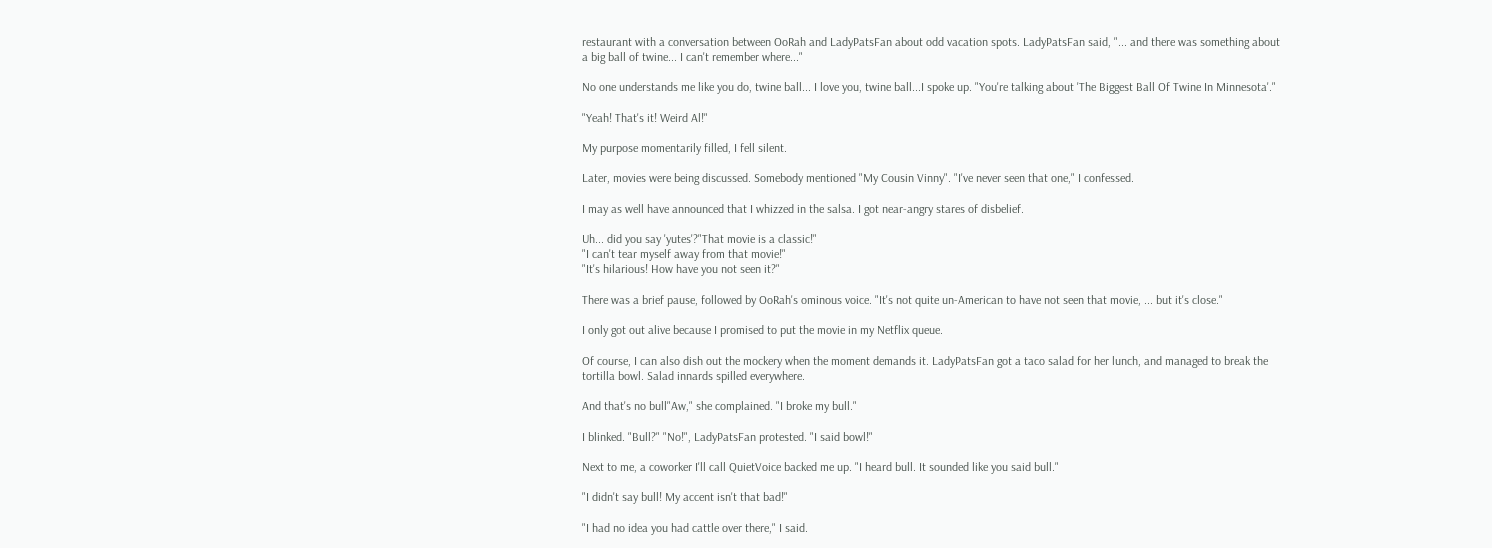restaurant with a conversation between OoRah and LadyPatsFan about odd vacation spots. LadyPatsFan said, "... and there was something about a big ball of twine... I can't remember where..."

No one understands me like you do, twine ball... I love you, twine ball...I spoke up. "You're talking about 'The Biggest Ball Of Twine In Minnesota'."

"Yeah! That's it! Weird Al!"

My purpose momentarily filled, I fell silent.

Later, movies were being discussed. Somebody mentioned "My Cousin Vinny". "I've never seen that one," I confessed.

I may as well have announced that I whizzed in the salsa. I got near-angry stares of disbelief.

Uh... did you say 'yutes'?"That movie is a classic!"
"I can't tear myself away from that movie!"
"It's hilarious! How have you not seen it?"

There was a brief pause, followed by OoRah's ominous voice. "It's not quite un-American to have not seen that movie, ... but it's close."

I only got out alive because I promised to put the movie in my Netflix queue.

Of course, I can also dish out the mockery when the moment demands it. LadyPatsFan got a taco salad for her lunch, and managed to break the tortilla bowl. Salad innards spilled everywhere.

And that's no bull"Aw," she complained. "I broke my bull."

I blinked. "Bull?" "No!", LadyPatsFan protested. "I said bowl!"

Next to me, a coworker I'll call QuietVoice backed me up. "I heard bull. It sounded like you said bull."

"I didn't say bull! My accent isn't that bad!"

"I had no idea you had cattle over there," I said.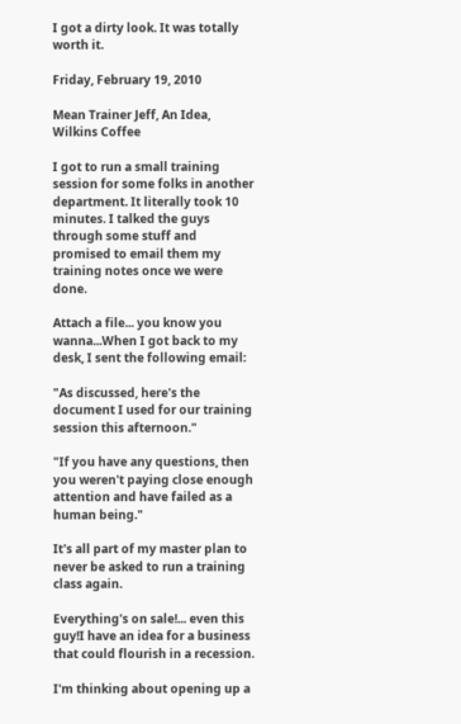I got a dirty look. It was totally worth it.

Friday, February 19, 2010

Mean Trainer Jeff, An Idea, Wilkins Coffee

I got to run a small training session for some folks in another department. It literally took 10 minutes. I talked the guys through some stuff and promised to email them my training notes once we were done.

Attach a file... you know you wanna...When I got back to my desk, I sent the following email:

"As discussed, here's the document I used for our training session this afternoon."

"If you have any questions, then you weren't paying close enough attention and have failed as a human being."

It's all part of my master plan to never be asked to run a training class again.

Everything's on sale!... even this guy!I have an idea for a business that could flourish in a recession.

I'm thinking about opening up a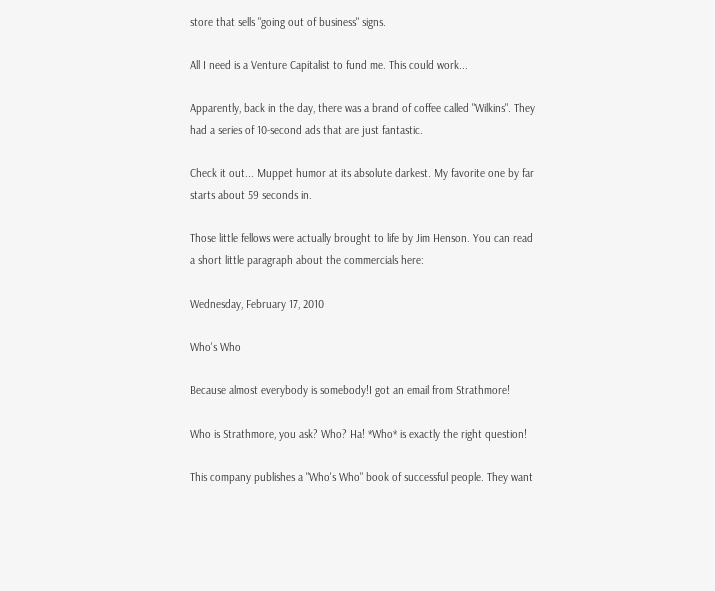store that sells "going out of business" signs.

All I need is a Venture Capitalist to fund me. This could work...

Apparently, back in the day, there was a brand of coffee called "Wilkins". They had a series of 10-second ads that are just fantastic.

Check it out... Muppet humor at its absolute darkest. My favorite one by far starts about 59 seconds in.

Those little fellows were actually brought to life by Jim Henson. You can read a short little paragraph about the commercials here:

Wednesday, February 17, 2010

Who's Who

Because almost everybody is somebody!I got an email from Strathmore!

Who is Strathmore, you ask? Who? Ha! *Who* is exactly the right question!

This company publishes a "Who's Who" book of successful people. They want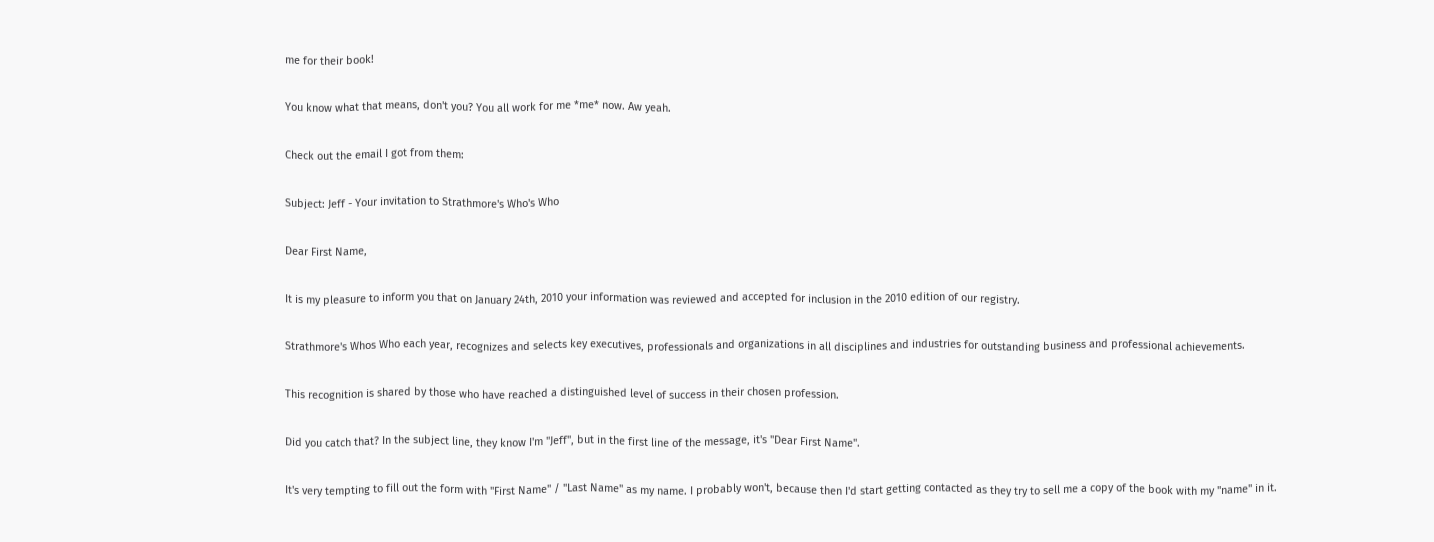me for their book!

You know what that means, don't you? You all work for me *me* now. Aw yeah.

Check out the email I got from them:

Subject: Jeff - Your invitation to Strathmore's Who's Who

Dear First Name,

It is my pleasure to inform you that on January 24th, 2010 your information was reviewed and accepted for inclusion in the 2010 edition of our registry.

Strathmore's Whos Who each year, recognizes and selects key executives, professionals and organizations in all disciplines and industries for outstanding business and professional achievements.

This recognition is shared by those who have reached a distinguished level of success in their chosen profession.

Did you catch that? In the subject line, they know I'm "Jeff", but in the first line of the message, it's "Dear First Name".

It's very tempting to fill out the form with "First Name" / "Last Name" as my name. I probably won't, because then I'd start getting contacted as they try to sell me a copy of the book with my "name" in it.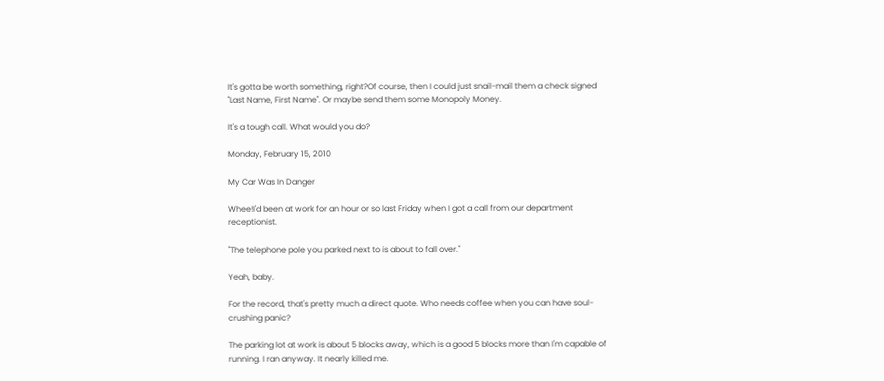It's gotta be worth something, right?Of course, then I could just snail-mail them a check signed "Last Name, First Name". Or maybe send them some Monopoly Money.

It's a tough call. What would you do?

Monday, February 15, 2010

My Car Was In Danger

Whee!I'd been at work for an hour or so last Friday when I got a call from our department receptionist.

"The telephone pole you parked next to is about to fall over."

Yeah, baby.

For the record, that's pretty much a direct quote. Who needs coffee when you can have soul-crushing panic?

The parking lot at work is about 5 blocks away, which is a good 5 blocks more than I'm capable of running. I ran anyway. It nearly killed me.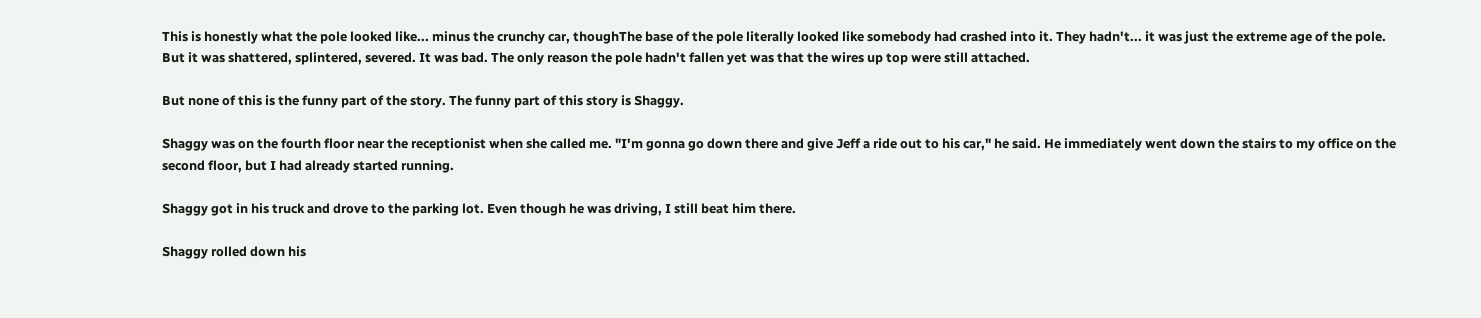This is honestly what the pole looked like... minus the crunchy car, thoughThe base of the pole literally looked like somebody had crashed into it. They hadn't... it was just the extreme age of the pole. But it was shattered, splintered, severed. It was bad. The only reason the pole hadn't fallen yet was that the wires up top were still attached.

But none of this is the funny part of the story. The funny part of this story is Shaggy.

Shaggy was on the fourth floor near the receptionist when she called me. "I'm gonna go down there and give Jeff a ride out to his car," he said. He immediately went down the stairs to my office on the second floor, but I had already started running.

Shaggy got in his truck and drove to the parking lot. Even though he was driving, I still beat him there.

Shaggy rolled down his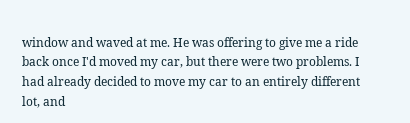window and waved at me. He was offering to give me a ride back once I'd moved my car, but there were two problems. I had already decided to move my car to an entirely different lot, and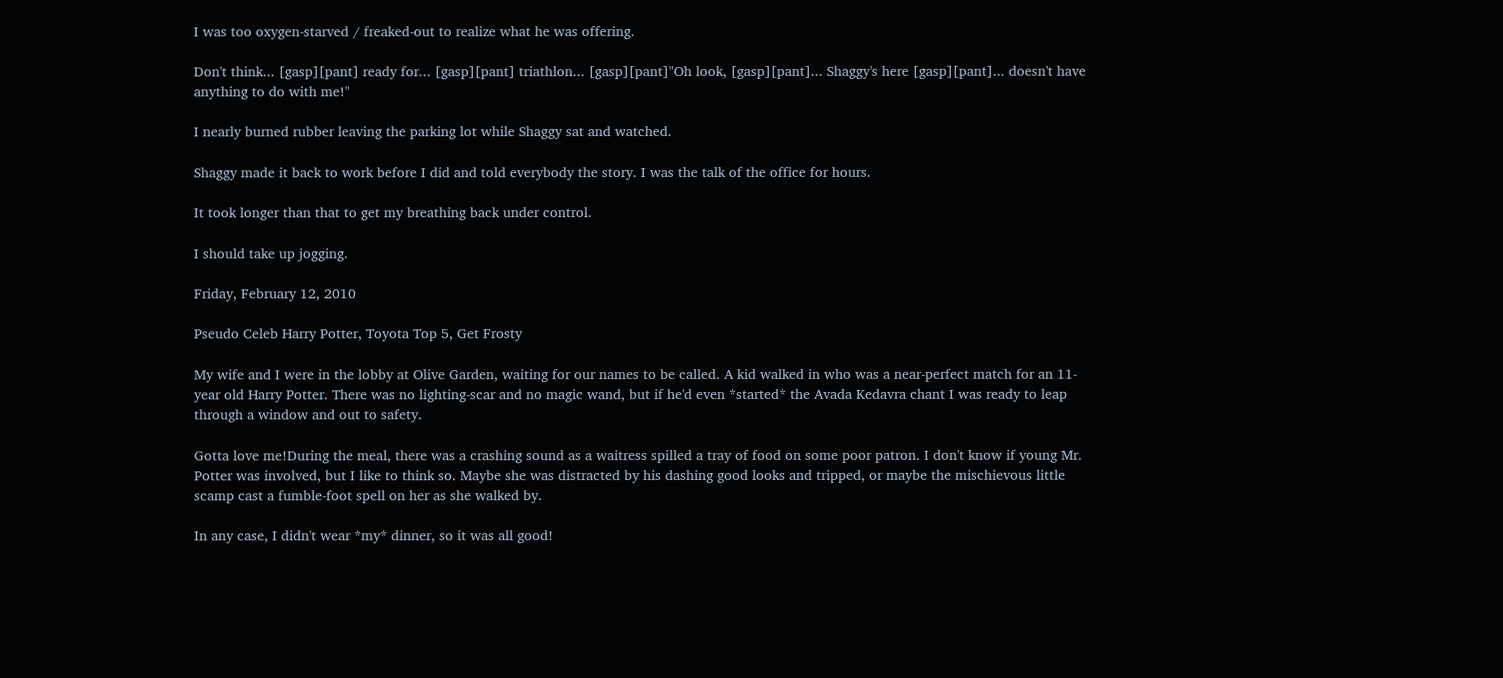I was too oxygen-starved / freaked-out to realize what he was offering.

Don't think... [gasp][pant] ready for... [gasp][pant] triathlon... [gasp][pant]"Oh look, [gasp][pant]... Shaggy's here [gasp][pant]... doesn't have anything to do with me!"

I nearly burned rubber leaving the parking lot while Shaggy sat and watched.

Shaggy made it back to work before I did and told everybody the story. I was the talk of the office for hours.

It took longer than that to get my breathing back under control.

I should take up jogging.

Friday, February 12, 2010

Pseudo Celeb Harry Potter, Toyota Top 5, Get Frosty

My wife and I were in the lobby at Olive Garden, waiting for our names to be called. A kid walked in who was a near-perfect match for an 11-year old Harry Potter. There was no lighting-scar and no magic wand, but if he'd even *started* the Avada Kedavra chant I was ready to leap through a window and out to safety.

Gotta love me!During the meal, there was a crashing sound as a waitress spilled a tray of food on some poor patron. I don't know if young Mr. Potter was involved, but I like to think so. Maybe she was distracted by his dashing good looks and tripped, or maybe the mischievous little scamp cast a fumble-foot spell on her as she walked by.

In any case, I didn't wear *my* dinner, so it was all good!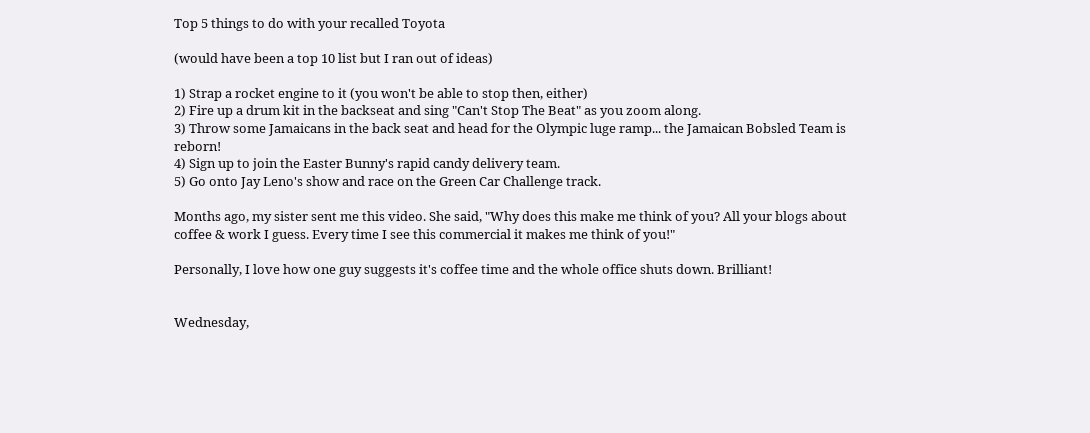Top 5 things to do with your recalled Toyota

(would have been a top 10 list but I ran out of ideas)

1) Strap a rocket engine to it (you won't be able to stop then, either)
2) Fire up a drum kit in the backseat and sing "Can't Stop The Beat" as you zoom along.
3) Throw some Jamaicans in the back seat and head for the Olympic luge ramp... the Jamaican Bobsled Team is reborn!
4) Sign up to join the Easter Bunny's rapid candy delivery team.
5) Go onto Jay Leno's show and race on the Green Car Challenge track.

Months ago, my sister sent me this video. She said, "Why does this make me think of you? All your blogs about coffee & work I guess. Every time I see this commercial it makes me think of you!"

Personally, I love how one guy suggests it's coffee time and the whole office shuts down. Brilliant!


Wednesday,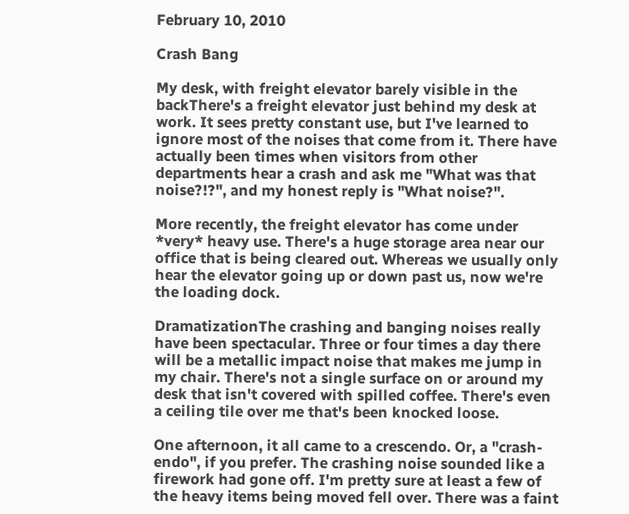February 10, 2010

Crash Bang

My desk, with freight elevator barely visible in the backThere's a freight elevator just behind my desk at work. It sees pretty constant use, but I've learned to ignore most of the noises that come from it. There have actually been times when visitors from other departments hear a crash and ask me "What was that noise?!?", and my honest reply is "What noise?".

More recently, the freight elevator has come under *very* heavy use. There's a huge storage area near our office that is being cleared out. Whereas we usually only hear the elevator going up or down past us, now we're the loading dock.

DramatizationThe crashing and banging noises really have been spectacular. Three or four times a day there will be a metallic impact noise that makes me jump in my chair. There's not a single surface on or around my desk that isn't covered with spilled coffee. There's even a ceiling tile over me that's been knocked loose.

One afternoon, it all came to a crescendo. Or, a "crash-endo", if you prefer. The crashing noise sounded like a firework had gone off. I'm pretty sure at least a few of the heavy items being moved fell over. There was a faint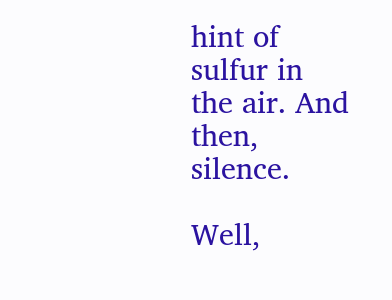hint of sulfur in the air. And then, silence.

Well,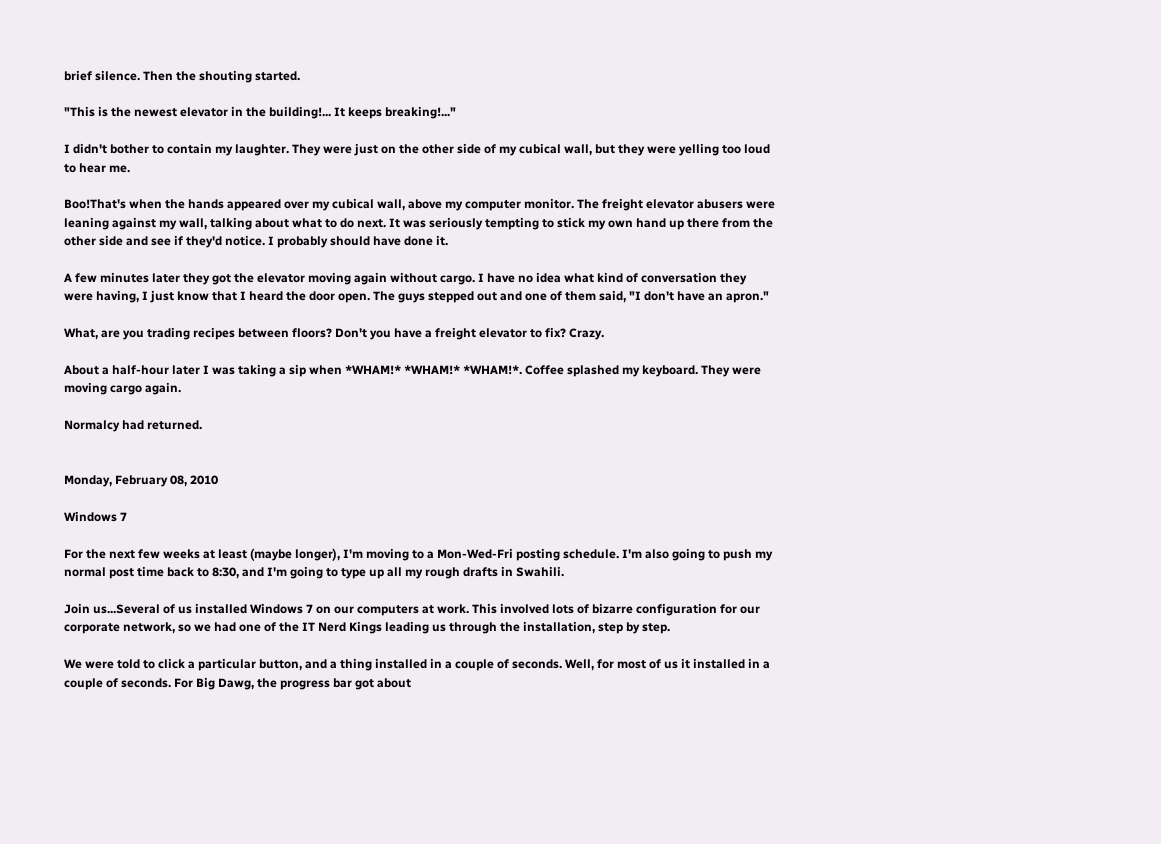brief silence. Then the shouting started.

"This is the newest elevator in the building!... It keeps breaking!..."

I didn't bother to contain my laughter. They were just on the other side of my cubical wall, but they were yelling too loud to hear me.

Boo!That's when the hands appeared over my cubical wall, above my computer monitor. The freight elevator abusers were leaning against my wall, talking about what to do next. It was seriously tempting to stick my own hand up there from the other side and see if they'd notice. I probably should have done it.

A few minutes later they got the elevator moving again without cargo. I have no idea what kind of conversation they were having, I just know that I heard the door open. The guys stepped out and one of them said, "I don't have an apron."

What, are you trading recipes between floors? Don't you have a freight elevator to fix? Crazy.

About a half-hour later I was taking a sip when *WHAM!* *WHAM!* *WHAM!*. Coffee splashed my keyboard. They were moving cargo again.

Normalcy had returned.


Monday, February 08, 2010

Windows 7

For the next few weeks at least (maybe longer), I'm moving to a Mon-Wed-Fri posting schedule. I'm also going to push my normal post time back to 8:30, and I'm going to type up all my rough drafts in Swahili.

Join us...Several of us installed Windows 7 on our computers at work. This involved lots of bizarre configuration for our corporate network, so we had one of the IT Nerd Kings leading us through the installation, step by step.

We were told to click a particular button, and a thing installed in a couple of seconds. Well, for most of us it installed in a couple of seconds. For Big Dawg, the progress bar got about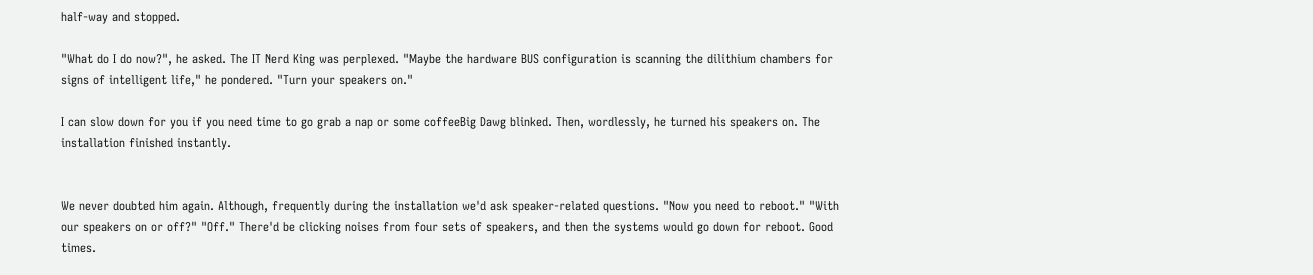half-way and stopped.

"What do I do now?", he asked. The IT Nerd King was perplexed. "Maybe the hardware BUS configuration is scanning the dilithium chambers for signs of intelligent life," he pondered. "Turn your speakers on."

I can slow down for you if you need time to go grab a nap or some coffeeBig Dawg blinked. Then, wordlessly, he turned his speakers on. The installation finished instantly.


We never doubted him again. Although, frequently during the installation we'd ask speaker-related questions. "Now you need to reboot." "With our speakers on or off?" "Off." There'd be clicking noises from four sets of speakers, and then the systems would go down for reboot. Good times.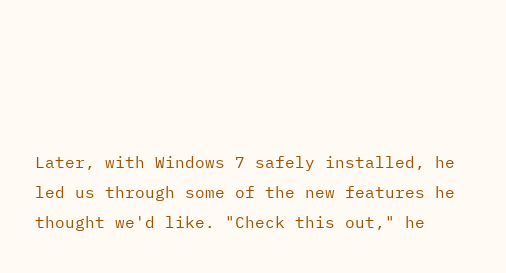Later, with Windows 7 safely installed, he led us through some of the new features he thought we'd like. "Check this out," he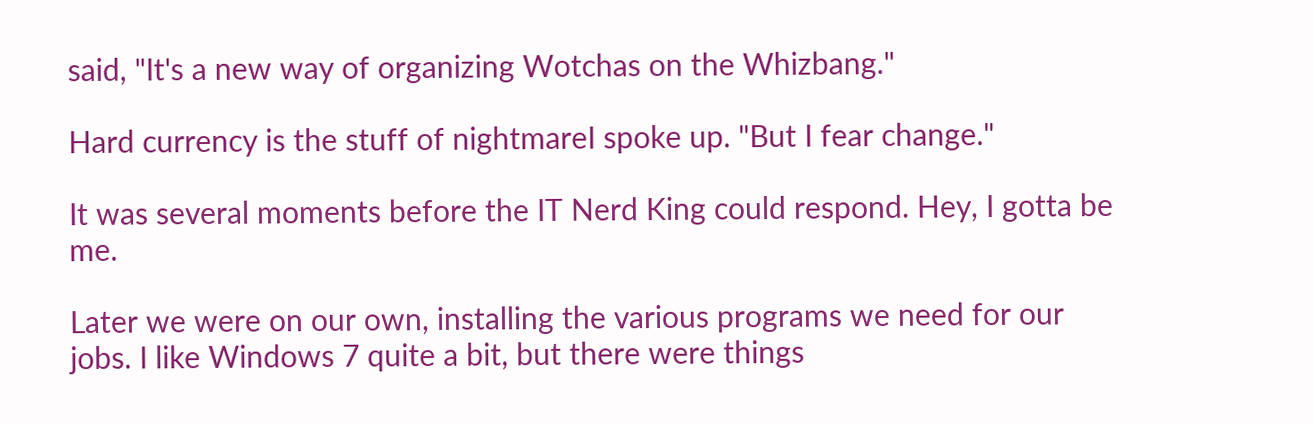said, "It's a new way of organizing Wotchas on the Whizbang."

Hard currency is the stuff of nightmareI spoke up. "But I fear change."

It was several moments before the IT Nerd King could respond. Hey, I gotta be me.

Later we were on our own, installing the various programs we need for our jobs. I like Windows 7 quite a bit, but there were things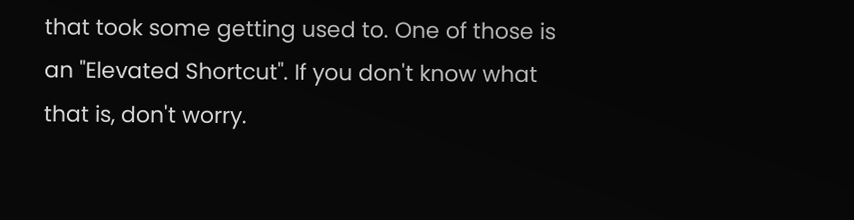that took some getting used to. One of those is an "Elevated Shortcut". If you don't know what that is, don't worry.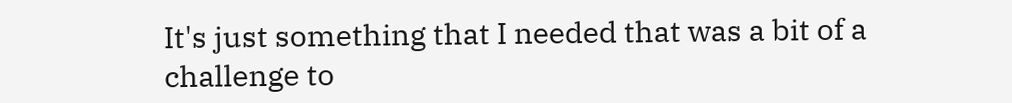It's just something that I needed that was a bit of a challenge to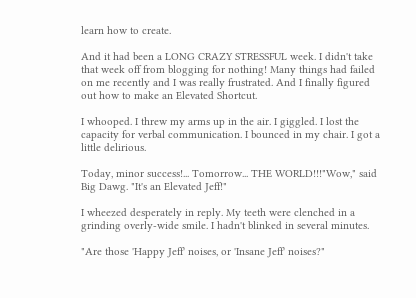learn how to create.

And it had been a LONG CRAZY STRESSFUL week. I didn't take that week off from blogging for nothing! Many things had failed on me recently and I was really frustrated. And I finally figured out how to make an Elevated Shortcut.

I whooped. I threw my arms up in the air. I giggled. I lost the capacity for verbal communication. I bounced in my chair. I got a little delirious.

Today, minor success!... Tomorrow... THE WORLD!!!"Wow," said Big Dawg. "It's an Elevated Jeff!"

I wheezed desperately in reply. My teeth were clenched in a grinding overly-wide smile. I hadn't blinked in several minutes.

"Are those 'Happy Jeff' noises, or 'Insane Jeff' noises?"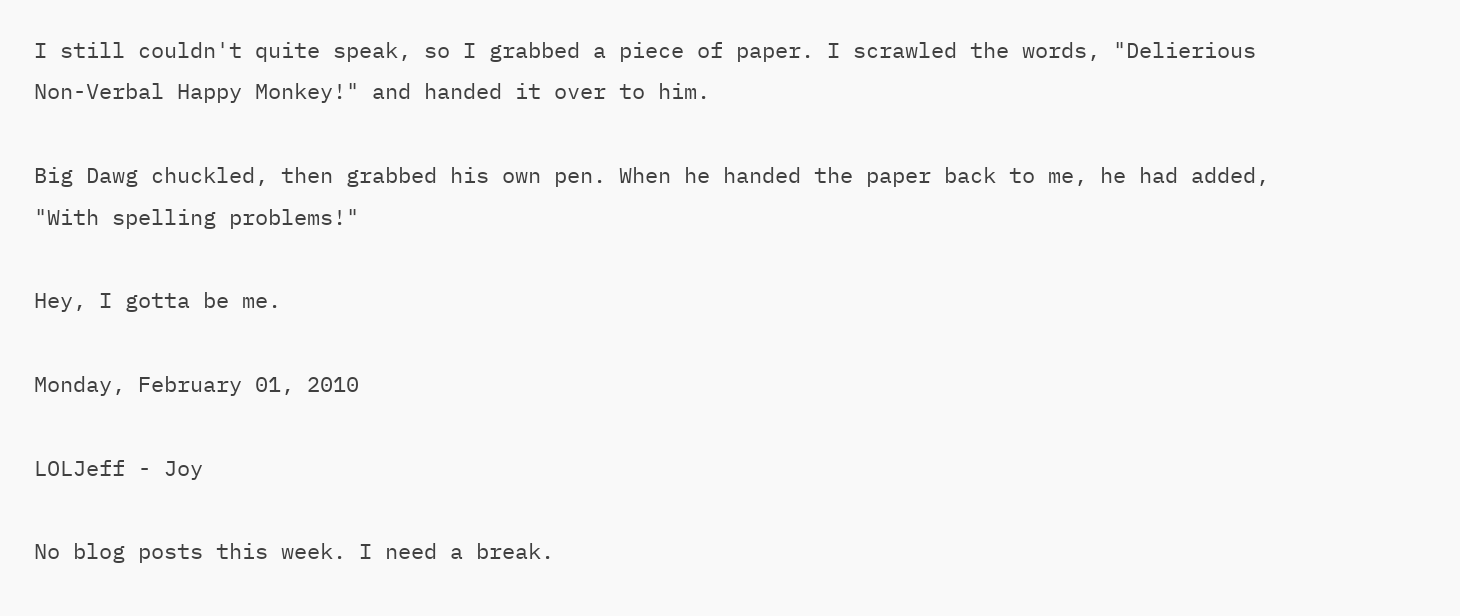I still couldn't quite speak, so I grabbed a piece of paper. I scrawled the words, "Delierious Non-Verbal Happy Monkey!" and handed it over to him.

Big Dawg chuckled, then grabbed his own pen. When he handed the paper back to me, he had added, "With spelling problems!"

Hey, I gotta be me.

Monday, February 01, 2010

LOLJeff - Joy

No blog posts this week. I need a break.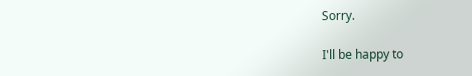Sorry.

I'll be happy to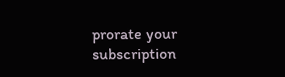prorate your subscription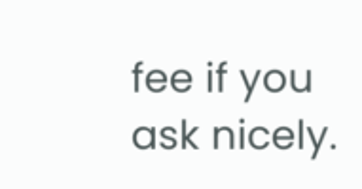fee if you ask nicely.